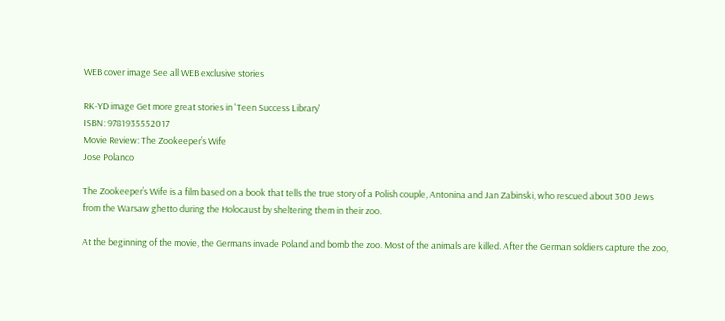WEB cover image See all WEB exclusive stories

RK-YD image Get more great stories in 'Teen Success Library'
ISBN: 9781935552017
Movie Review: The Zookeeper’s Wife
Jose Polanco

The Zookeeper’s Wife is a film based on a book that tells the true story of a Polish couple, Antonina and Jan Zabinski, who rescued about 300 Jews from the Warsaw ghetto during the Holocaust by sheltering them in their zoo.

At the beginning of the movie, the Germans invade Poland and bomb the zoo. Most of the animals are killed. After the German soldiers capture the zoo,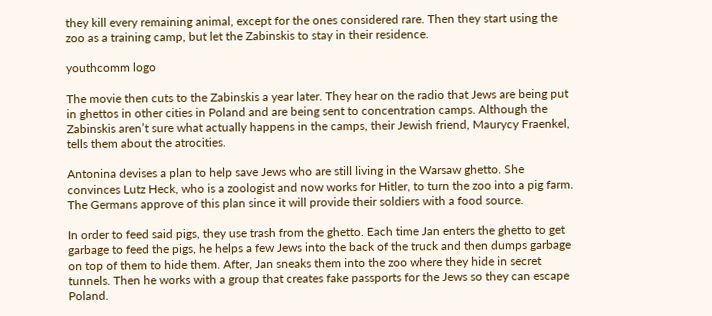they kill every remaining animal, except for the ones considered rare. Then they start using the zoo as a training camp, but let the Zabinskis to stay in their residence.

youthcomm logo

The movie then cuts to the Zabinskis a year later. They hear on the radio that Jews are being put in ghettos in other cities in Poland and are being sent to concentration camps. Although the Zabinskis aren’t sure what actually happens in the camps, their Jewish friend, Maurycy Fraenkel, tells them about the atrocities.

Antonina devises a plan to help save Jews who are still living in the Warsaw ghetto. She convinces Lutz Heck, who is a zoologist and now works for Hitler, to turn the zoo into a pig farm. The Germans approve of this plan since it will provide their soldiers with a food source.

In order to feed said pigs, they use trash from the ghetto. Each time Jan enters the ghetto to get garbage to feed the pigs, he helps a few Jews into the back of the truck and then dumps garbage on top of them to hide them. After, Jan sneaks them into the zoo where they hide in secret tunnels. Then he works with a group that creates fake passports for the Jews so they can escape Poland.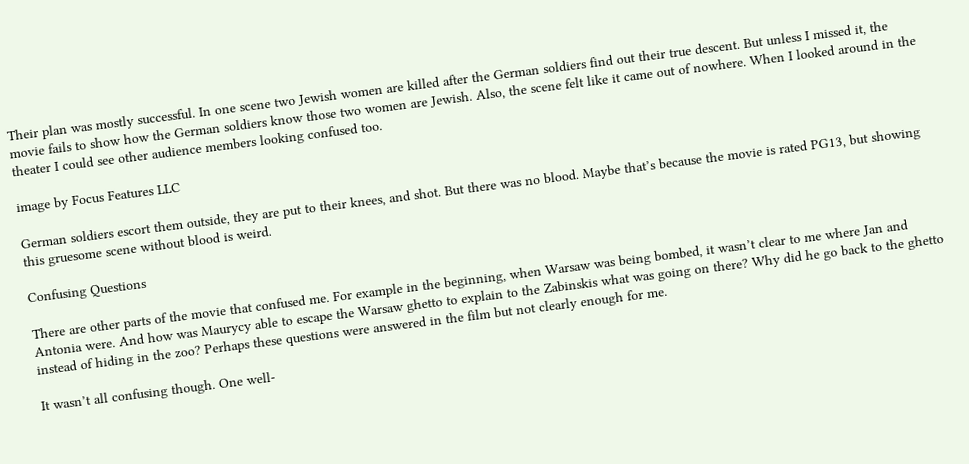Their plan was mostly successful. In one scene two Jewish women are killed after the German soldiers find out their true descent. But unless I missed it, the movie fails to show how the German soldiers know those two women are Jewish. Also, the scene felt like it came out of nowhere. When I looked around in the theater I could see other audience members looking confused too.

image by Focus Features LLC

German soldiers escort them outside, they are put to their knees, and shot. But there was no blood. Maybe that’s because the movie is rated PG13, but showing this gruesome scene without blood is weird.

Confusing Questions

There are other parts of the movie that confused me. For example in the beginning, when Warsaw was being bombed, it wasn’t clear to me where Jan and Antonia were. And how was Maurycy able to escape the Warsaw ghetto to explain to the Zabinskis what was going on there? Why did he go back to the ghetto instead of hiding in the zoo? Perhaps these questions were answered in the film but not clearly enough for me.

It wasn’t all confusing though. One well-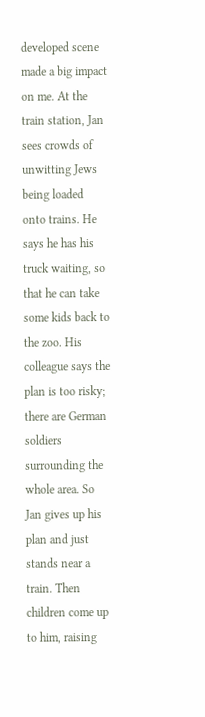developed scene made a big impact on me. At the train station, Jan sees crowds of unwitting Jews being loaded onto trains. He says he has his truck waiting, so that he can take some kids back to the zoo. His colleague says the plan is too risky; there are German soldiers surrounding the whole area. So Jan gives up his plan and just stands near a train. Then children come up to him, raising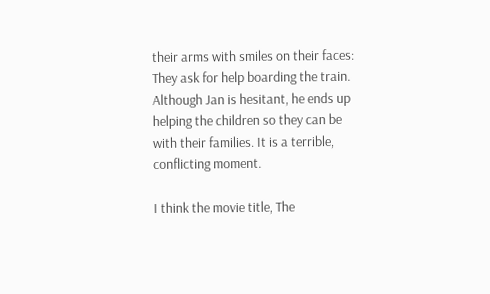their arms with smiles on their faces: They ask for help boarding the train. Although Jan is hesitant, he ends up helping the children so they can be with their families. It is a terrible, conflicting moment.

I think the movie title, The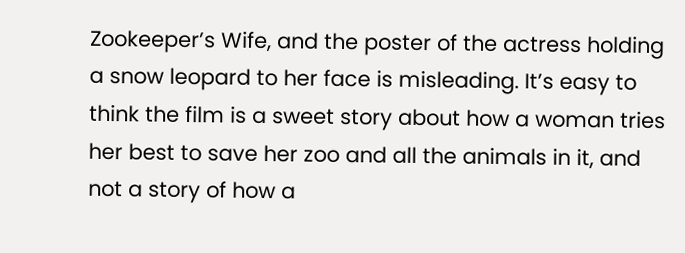Zookeeper’s Wife, and the poster of the actress holding a snow leopard to her face is misleading. It’s easy to think the film is a sweet story about how a woman tries her best to save her zoo and all the animals in it, and not a story of how a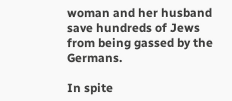woman and her husband save hundreds of Jews from being gassed by the Germans.

In spite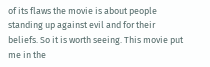of its flaws the movie is about people standing up against evil and for their beliefs. So it is worth seeing. This movie put me in the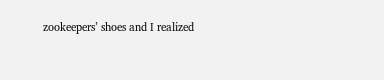zookeepers’ shoes and I realized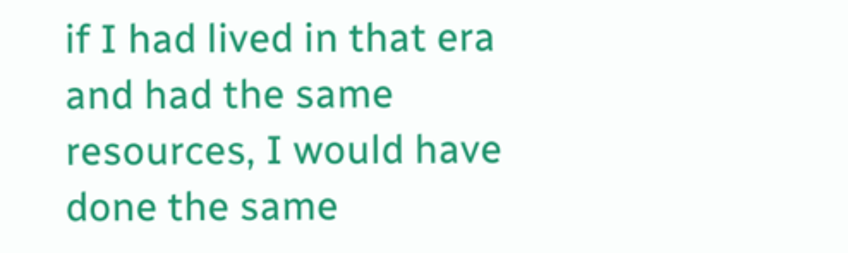if I had lived in that era and had the same resources, I would have done the same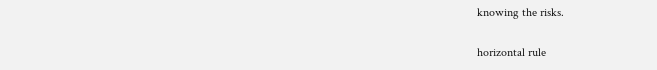knowing the risks.

horizontal rule